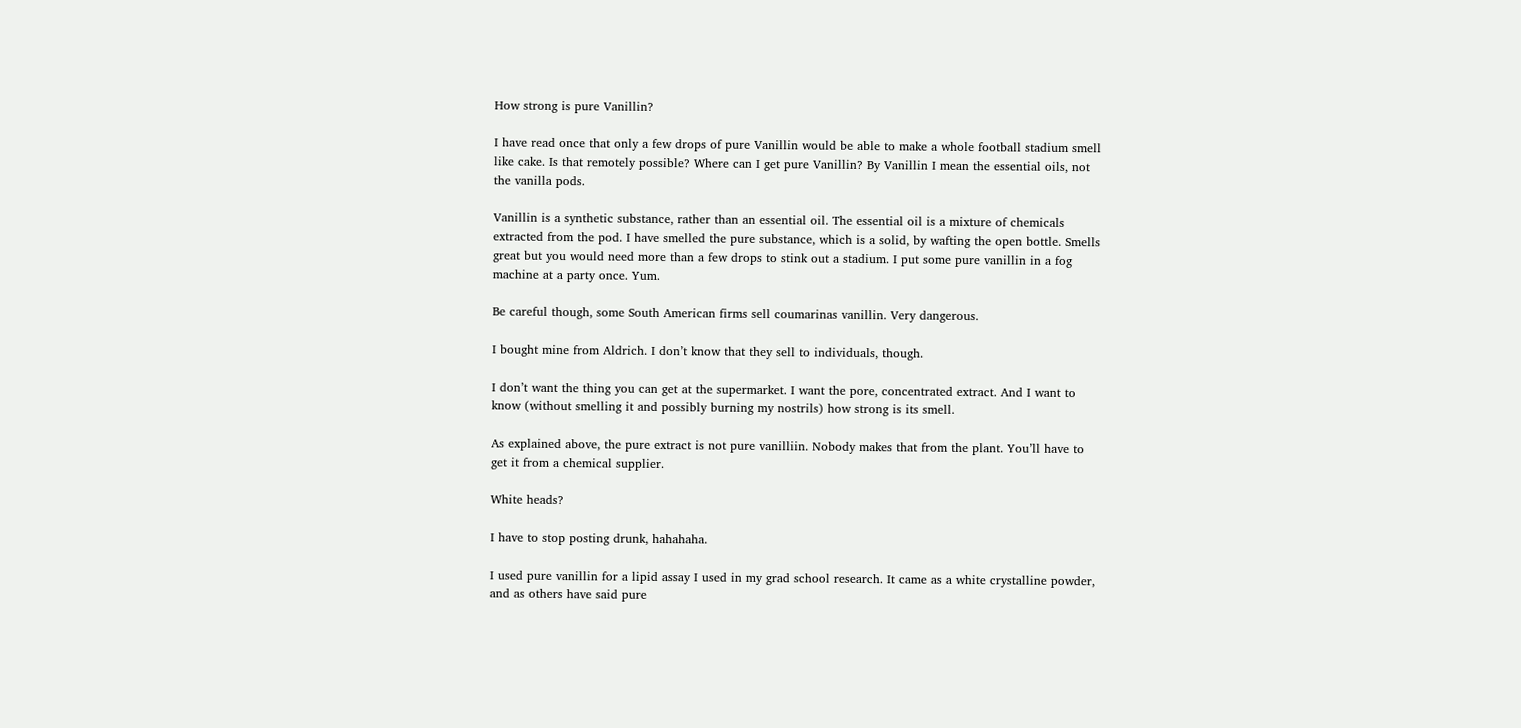How strong is pure Vanillin?

I have read once that only a few drops of pure Vanillin would be able to make a whole football stadium smell like cake. Is that remotely possible? Where can I get pure Vanillin? By Vanillin I mean the essential oils, not the vanilla pods.

Vanillin is a synthetic substance, rather than an essential oil. The essential oil is a mixture of chemicals extracted from the pod. I have smelled the pure substance, which is a solid, by wafting the open bottle. Smells great but you would need more than a few drops to stink out a stadium. I put some pure vanillin in a fog machine at a party once. Yum.

Be careful though, some South American firms sell coumarinas vanillin. Very dangerous.

I bought mine from Aldrich. I don’t know that they sell to individuals, though.

I don’t want the thing you can get at the supermarket. I want the pore, concentrated extract. And I want to know (without smelling it and possibly burning my nostrils) how strong is its smell.

As explained above, the pure extract is not pure vanilliin. Nobody makes that from the plant. You’ll have to get it from a chemical supplier.

White heads?

I have to stop posting drunk, hahahaha.

I used pure vanillin for a lipid assay I used in my grad school research. It came as a white crystalline powder, and as others have said pure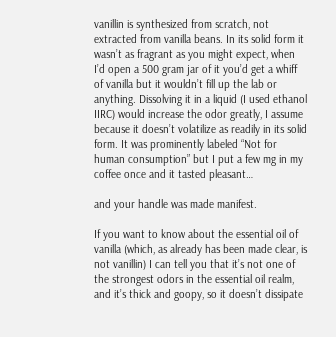vanillin is synthesized from scratch, not extracted from vanilla beans. In its solid form it wasn’t as fragrant as you might expect, when I’d open a 500 gram jar of it you’d get a whiff of vanilla but it wouldn’t fill up the lab or anything. Dissolving it in a liquid (I used ethanol IIRC) would increase the odor greatly, I assume because it doesn’t volatilize as readily in its solid form. It was prominently labeled “Not for human consumption” but I put a few mg in my coffee once and it tasted pleasant…

and your handle was made manifest.

If you want to know about the essential oil of vanilla (which, as already has been made clear, is not vanillin) I can tell you that it’s not one of the strongest odors in the essential oil realm, and it’s thick and goopy, so it doesn’t dissipate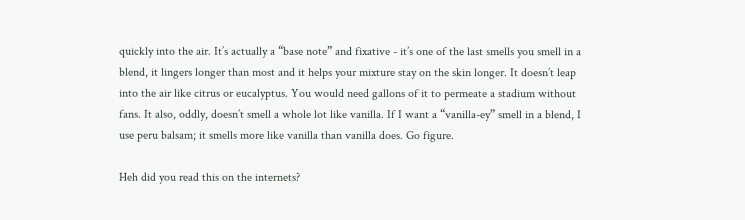quickly into the air. It’s actually a “base note” and fixative - it’s one of the last smells you smell in a blend, it lingers longer than most and it helps your mixture stay on the skin longer. It doesn’t leap into the air like citrus or eucalyptus. You would need gallons of it to permeate a stadium without fans. It also, oddly, doesn’t smell a whole lot like vanilla. If I want a “vanilla-ey” smell in a blend, I use peru balsam; it smells more like vanilla than vanilla does. Go figure.

Heh did you read this on the internets?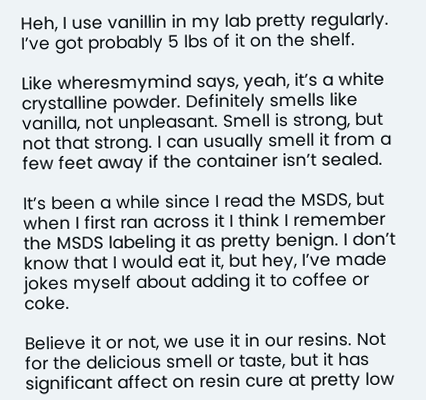Heh, I use vanillin in my lab pretty regularly. I’ve got probably 5 lbs of it on the shelf.

Like wheresmymind says, yeah, it’s a white crystalline powder. Definitely smells like vanilla, not unpleasant. Smell is strong, but not that strong. I can usually smell it from a few feet away if the container isn’t sealed.

It’s been a while since I read the MSDS, but when I first ran across it I think I remember the MSDS labeling it as pretty benign. I don’t know that I would eat it, but hey, I’ve made jokes myself about adding it to coffee or coke.

Believe it or not, we use it in our resins. Not for the delicious smell or taste, but it has significant affect on resin cure at pretty low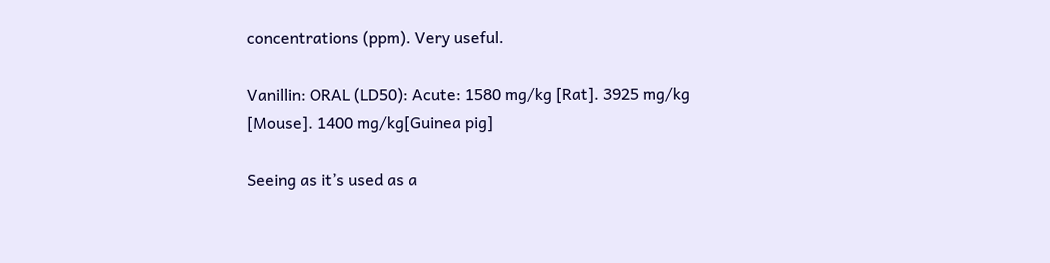concentrations (ppm). Very useful.

Vanillin: ORAL (LD50): Acute: 1580 mg/kg [Rat]. 3925 mg/kg [Mouse]. 1400 mg/kg[Guinea pig]

Seeing as it’s used as a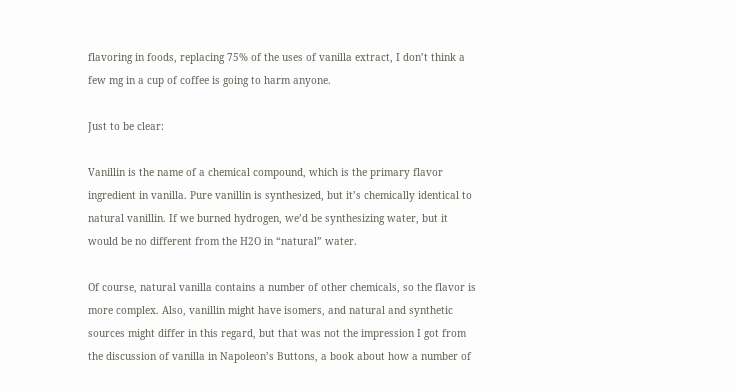flavoring in foods, replacing 75% of the uses of vanilla extract, I don’t think a few mg in a cup of coffee is going to harm anyone.

Just to be clear:

Vanillin is the name of a chemical compound, which is the primary flavor ingredient in vanilla. Pure vanillin is synthesized, but it’s chemically identical to natural vanillin. If we burned hydrogen, we’d be synthesizing water, but it would be no different from the H2O in “natural” water.

Of course, natural vanilla contains a number of other chemicals, so the flavor is more complex. Also, vanillin might have isomers, and natural and synthetic sources might differ in this regard, but that was not the impression I got from the discussion of vanilla in Napoleon’s Buttons, a book about how a number of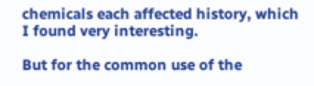chemicals each affected history, which I found very interesting.

But for the common use of the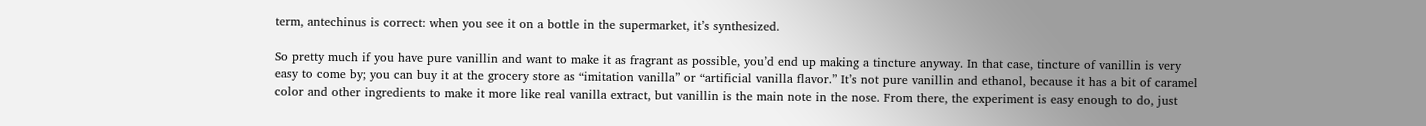term, antechinus is correct: when you see it on a bottle in the supermarket, it’s synthesized.

So pretty much if you have pure vanillin and want to make it as fragrant as possible, you’d end up making a tincture anyway. In that case, tincture of vanillin is very easy to come by; you can buy it at the grocery store as “imitation vanilla” or “artificial vanilla flavor.” It’s not pure vanillin and ethanol, because it has a bit of caramel color and other ingredients to make it more like real vanilla extract, but vanillin is the main note in the nose. From there, the experiment is easy enough to do, just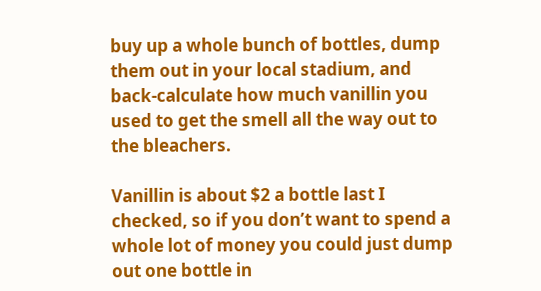buy up a whole bunch of bottles, dump them out in your local stadium, and back-calculate how much vanillin you used to get the smell all the way out to the bleachers.

Vanillin is about $2 a bottle last I checked, so if you don’t want to spend a whole lot of money you could just dump out one bottle in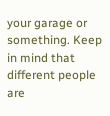your garage or something. Keep in mind that different people are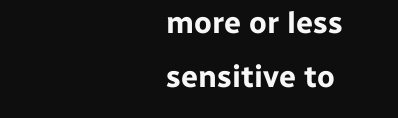more or less sensitive to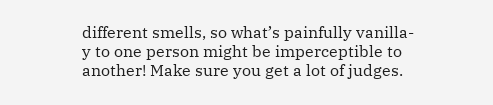different smells, so what’s painfully vanilla-y to one person might be imperceptible to another! Make sure you get a lot of judges.